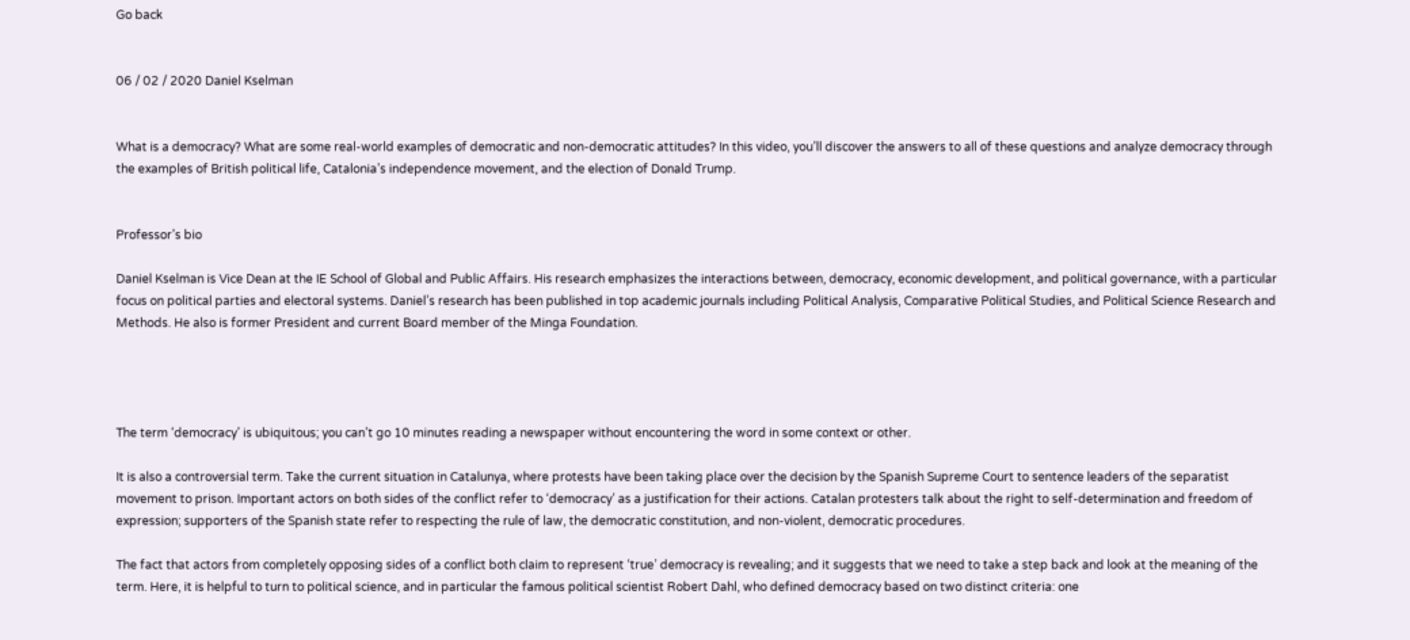Go back


06 / 02 / 2020 Daniel Kselman


What is a democracy? What are some real-world examples of democratic and non-democratic attitudes? In this video, you’ll discover the answers to all of these questions and analyze democracy through the examples of British political life, Catalonia’s independence movement, and the election of Donald Trump.


Professor’s bio

Daniel Kselman is Vice Dean at the IE School of Global and Public Affairs. His research emphasizes the interactions between, democracy, economic development, and political governance, with a particular focus on political parties and electoral systems. Daniel’s research has been published in top academic journals including Political Analysis, Comparative Political Studies, and Political Science Research and Methods. He also is former President and current Board member of the Minga Foundation.




The term ‘democracy’ is ubiquitous; you can’t go 10 minutes reading a newspaper without encountering the word in some context or other.

It is also a controversial term. Take the current situation in Catalunya, where protests have been taking place over the decision by the Spanish Supreme Court to sentence leaders of the separatist movement to prison. Important actors on both sides of the conflict refer to ‘democracy’ as a justification for their actions. Catalan protesters talk about the right to self-determination and freedom of expression; supporters of the Spanish state refer to respecting the rule of law, the democratic constitution, and non-violent, democratic procedures.

The fact that actors from completely opposing sides of a conflict both claim to represent ‘true’ democracy is revealing; and it suggests that we need to take a step back and look at the meaning of the term. Here, it is helpful to turn to political science, and in particular the famous political scientist Robert Dahl, who defined democracy based on two distinct criteria: one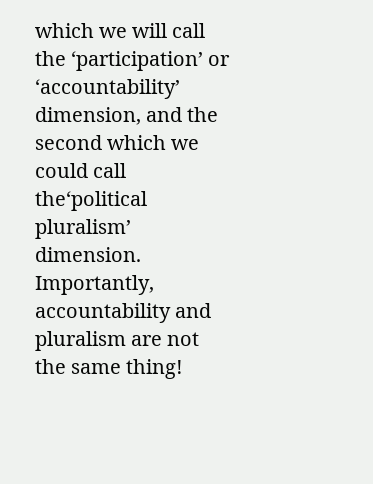which we will call the ‘participation’ or ‘accountability’ dimension, and the second which we could call the‘political pluralism’ dimension. Importantly, accountability and pluralism are not the same thing!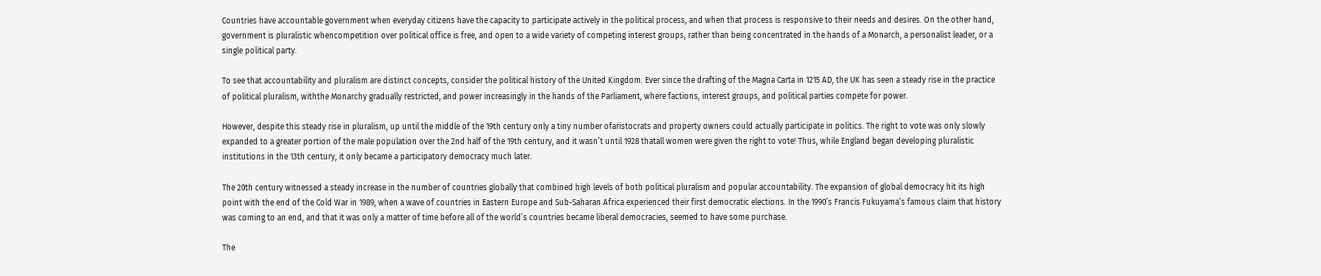Countries have accountable government when everyday citizens have the capacity to participate actively in the political process, and when that process is responsive to their needs and desires. On the other hand, government is pluralistic whencompetition over political office is free, and open to a wide variety of competing interest groups, rather than being concentrated in the hands of a Monarch, a personalist leader, or a single political party.

To see that accountability and pluralism are distinct concepts, consider the political history of the United Kingdom. Ever since the drafting of the Magna Carta in 1215 AD, the UK has seen a steady rise in the practice of political pluralism, withthe Monarchy gradually restricted, and power increasingly in the hands of the Parliament, where factions, interest groups, and political parties compete for power.

However, despite this steady rise in pluralism, up until the middle of the 19th century only a tiny number ofaristocrats and property owners could actually participate in politics. The right to vote was only slowly expanded to a greater portion of the male population over the 2nd half of the 19th century, and it wasn’t until 1928 thatall women were given the right to vote! Thus, while England began developing pluralistic institutions in the 13th century, it only became a participatory democracy much later.

The 20th century witnessed a steady increase in the number of countries globally that combined high levels of both political pluralism and popular accountability. The expansion of global democracy hit its high point with the end of the Cold War in 1989, when a wave of countries in Eastern Europe and Sub-Saharan Africa experienced their first democratic elections. In the 1990’s Francis Fukuyama’s famous claim that history was coming to an end, and that it was only a matter of time before all of the world’s countries became liberal democracies, seemed to have some purchase.

The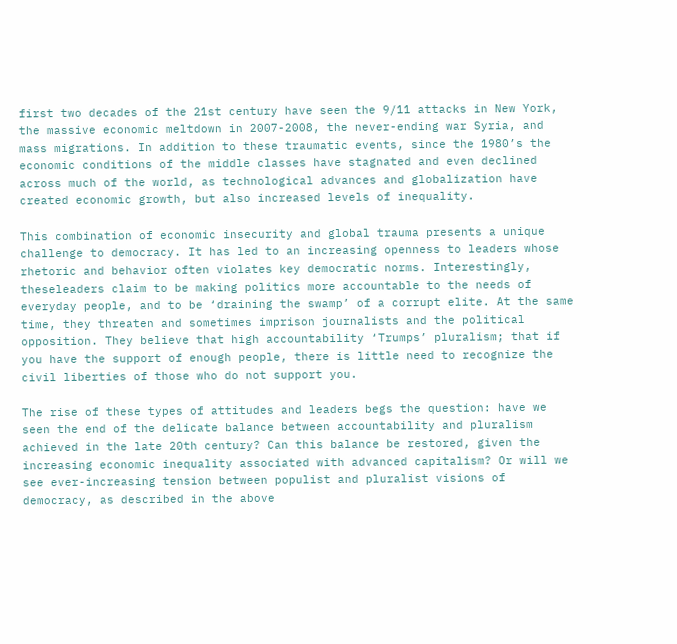first two decades of the 21st century have seen the 9/11 attacks in New York, the massive economic meltdown in 2007-2008, the never-ending war Syria, and mass migrations. In addition to these traumatic events, since the 1980’s the economic conditions of the middle classes have stagnated and even declined across much of the world, as technological advances and globalization have created economic growth, but also increased levels of inequality.

This combination of economic insecurity and global trauma presents a unique challenge to democracy. It has led to an increasing openness to leaders whose rhetoric and behavior often violates key democratic norms. Interestingly, theseleaders claim to be making politics more accountable to the needs of everyday people, and to be ‘draining the swamp’ of a corrupt elite. At the same time, they threaten and sometimes imprison journalists and the political opposition. They believe that high accountability ‘Trumps’ pluralism; that if you have the support of enough people, there is little need to recognize the civil liberties of those who do not support you.

The rise of these types of attitudes and leaders begs the question: have we seen the end of the delicate balance between accountability and pluralism achieved in the late 20th century? Can this balance be restored, given the increasing economic inequality associated with advanced capitalism? Or will we see ever-increasing tension between populist and pluralist visions of democracy, as described in the above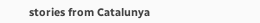stories from Catalunya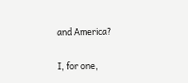and America?

I, for one,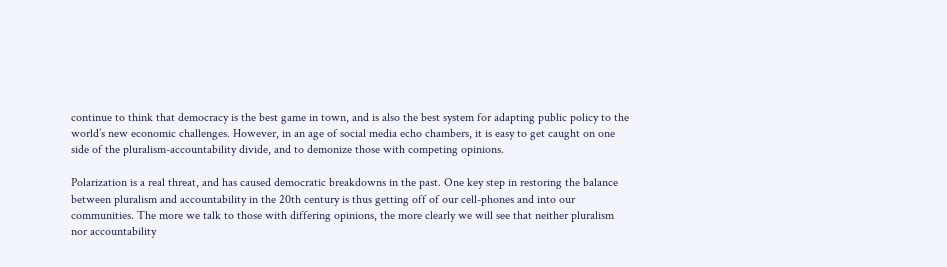continue to think that democracy is the best game in town, and is also the best system for adapting public policy to the world’s new economic challenges. However, in an age of social media echo chambers, it is easy to get caught on one side of the pluralism-accountability divide, and to demonize those with competing opinions.

Polarization is a real threat, and has caused democratic breakdowns in the past. One key step in restoring the balance between pluralism and accountability in the 20th century is thus getting off of our cell-phones and into our communities. The more we talk to those with differing opinions, the more clearly we will see that neither pluralism nor accountability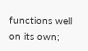functions well on its own;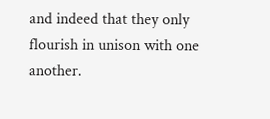and indeed that they only flourish in unison with one another.